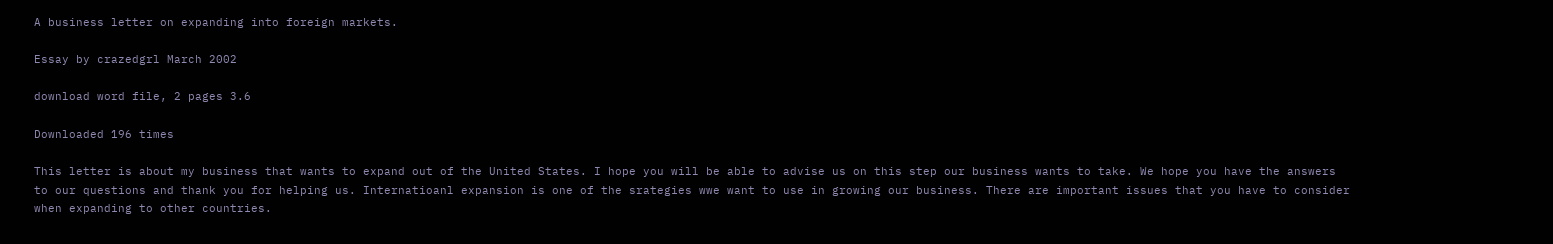A business letter on expanding into foreign markets.

Essay by crazedgrl March 2002

download word file, 2 pages 3.6

Downloaded 196 times

This letter is about my business that wants to expand out of the United States. I hope you will be able to advise us on this step our business wants to take. We hope you have the answers to our questions and thank you for helping us. Internatioanl expansion is one of the srategies wwe want to use in growing our business. There are important issues that you have to consider when expanding to other countries.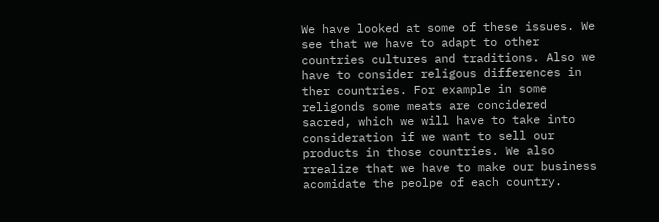We have looked at some of these issues. We see that we have to adapt to other countries cultures and traditions. Also we have to consider religous differences in ther countries. For example in some religonds some meats are concidered sacred, which we will have to take into consideration if we want to sell our products in those countries. We also rrealize that we have to make our business acomidate the peolpe of each country.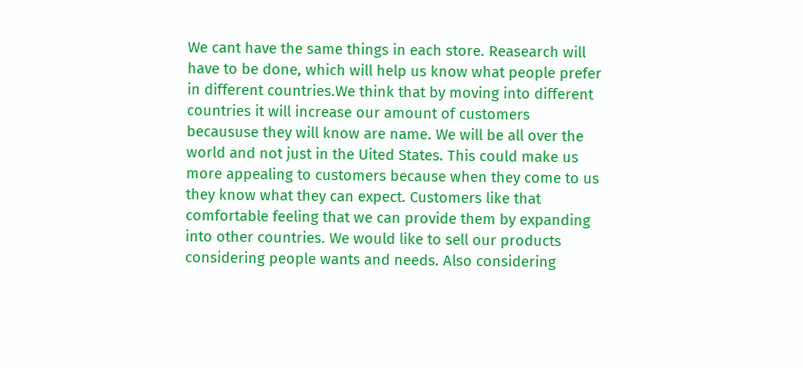We cant have the same things in each store. Reasearch will have to be done, which will help us know what people prefer in different countries.We think that by moving into different countries it will increase our amount of customers becaususe they will know are name. We will be all over the world and not just in the Uited States. This could make us more appealing to customers because when they come to us they know what they can expect. Customers like that comfortable feeling that we can provide them by expanding into other countries. We would like to sell our products considering people wants and needs. Also considering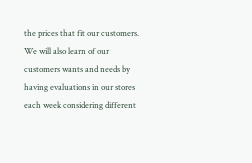the prices that fit our customers. We will also learn of our customers wants and needs by having evaluations in our stores each week considering different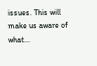issues. This will make us aware of what...